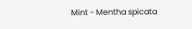Mint - Mentha spicata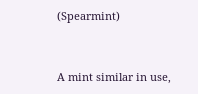(Spearmint)


A mint similar in use,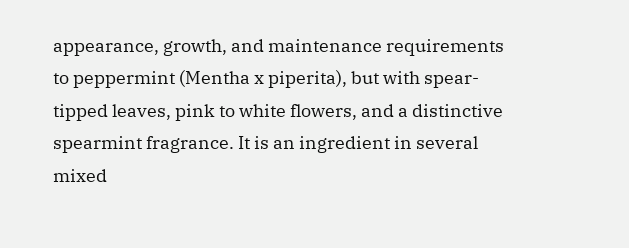appearance, growth, and maintenance requirements to peppermint (Mentha x piperita), but with spear-tipped leaves, pink to white flowers, and a distinctive spearmint fragrance. It is an ingredient in several mixed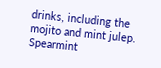drinks, including the mojito and mint julep. Spearmint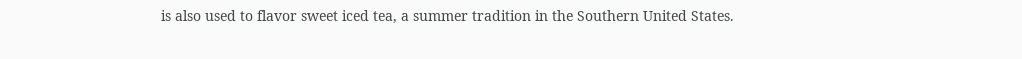is also used to flavor sweet iced tea, a summer tradition in the Southern United States.